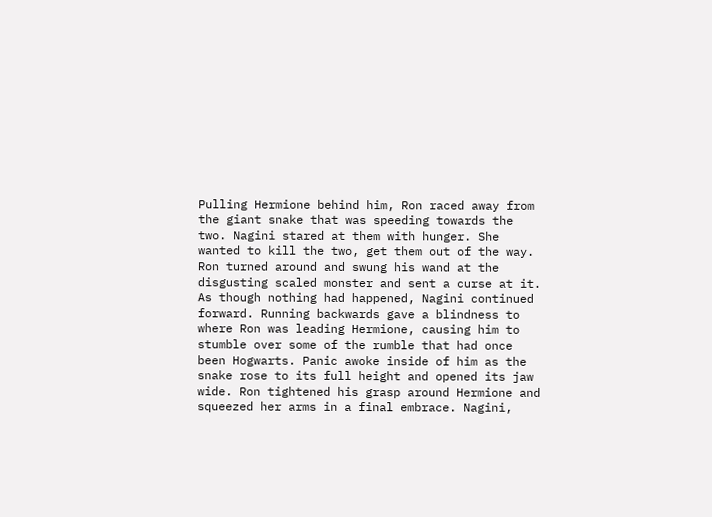Pulling Hermione behind him, Ron raced away from the giant snake that was speeding towards the two. Nagini stared at them with hunger. She wanted to kill the two, get them out of the way. Ron turned around and swung his wand at the disgusting scaled monster and sent a curse at it. As though nothing had happened, Nagini continued forward. Running backwards gave a blindness to where Ron was leading Hermione, causing him to stumble over some of the rumble that had once been Hogwarts. Panic awoke inside of him as the snake rose to its full height and opened its jaw wide. Ron tightened his grasp around Hermione and squeezed her arms in a final embrace. Nagini,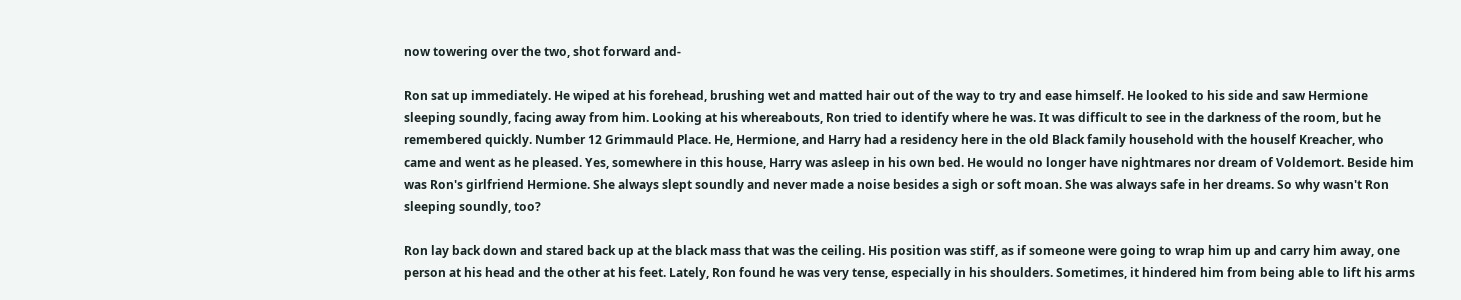now towering over the two, shot forward and-

Ron sat up immediately. He wiped at his forehead, brushing wet and matted hair out of the way to try and ease himself. He looked to his side and saw Hermione sleeping soundly, facing away from him. Looking at his whereabouts, Ron tried to identify where he was. It was difficult to see in the darkness of the room, but he remembered quickly. Number 12 Grimmauld Place. He, Hermione, and Harry had a residency here in the old Black family household with the houself Kreacher, who came and went as he pleased. Yes, somewhere in this house, Harry was asleep in his own bed. He would no longer have nightmares nor dream of Voldemort. Beside him was Ron's girlfriend Hermione. She always slept soundly and never made a noise besides a sigh or soft moan. She was always safe in her dreams. So why wasn't Ron sleeping soundly, too?

Ron lay back down and stared back up at the black mass that was the ceiling. His position was stiff, as if someone were going to wrap him up and carry him away, one person at his head and the other at his feet. Lately, Ron found he was very tense, especially in his shoulders. Sometimes, it hindered him from being able to lift his arms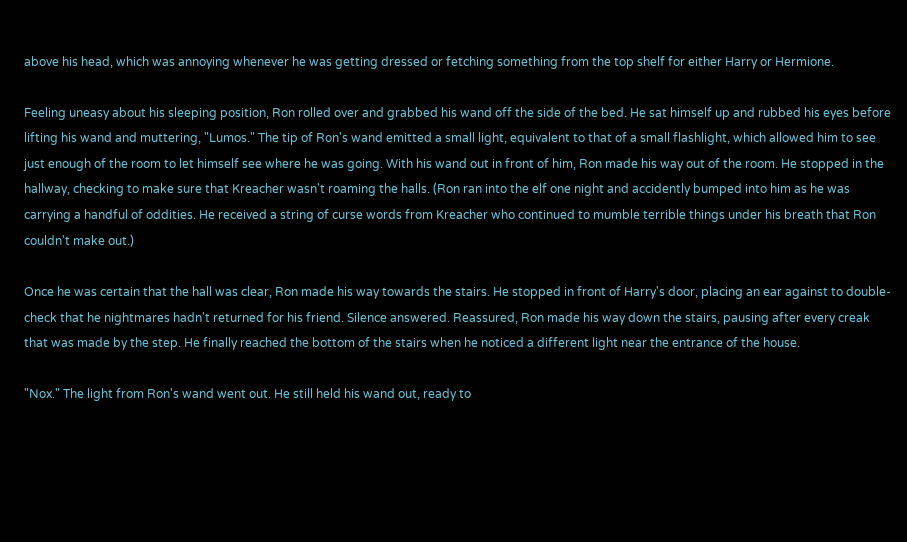above his head, which was annoying whenever he was getting dressed or fetching something from the top shelf for either Harry or Hermione.

Feeling uneasy about his sleeping position, Ron rolled over and grabbed his wand off the side of the bed. He sat himself up and rubbed his eyes before lifting his wand and muttering, "Lumos." The tip of Ron's wand emitted a small light, equivalent to that of a small flashlight, which allowed him to see just enough of the room to let himself see where he was going. With his wand out in front of him, Ron made his way out of the room. He stopped in the hallway, checking to make sure that Kreacher wasn't roaming the halls. (Ron ran into the elf one night and accidently bumped into him as he was carrying a handful of oddities. He received a string of curse words from Kreacher who continued to mumble terrible things under his breath that Ron couldn't make out.)

Once he was certain that the hall was clear, Ron made his way towards the stairs. He stopped in front of Harry's door, placing an ear against to double-check that he nightmares hadn't returned for his friend. Silence answered. Reassured, Ron made his way down the stairs, pausing after every creak that was made by the step. He finally reached the bottom of the stairs when he noticed a different light near the entrance of the house.

"Nox." The light from Ron's wand went out. He still held his wand out, ready to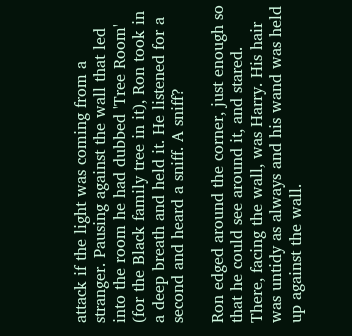attack if the light was coming from a stranger. Pausing against the wall that led into the room he had dubbed 'Tree Room' (for the Black family tree in it), Ron took in a deep breath and held it. He listened for a second and heard a sniff. A sniff?

Ron edged around the corner, just enough so that he could see around it, and stared. There, facing the wall, was Harry. His hair was untidy as always and his wand was held up against the wall.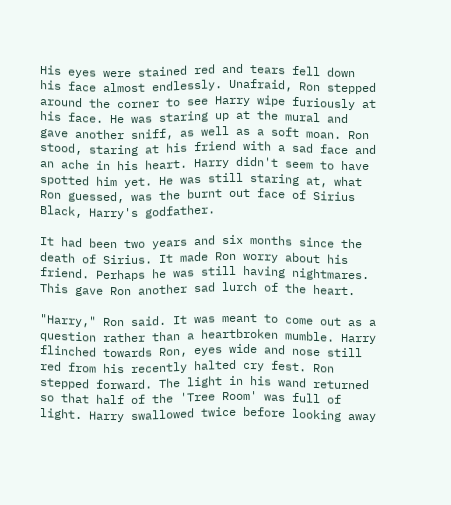His eyes were stained red and tears fell down his face almost endlessly. Unafraid, Ron stepped around the corner to see Harry wipe furiously at his face. He was staring up at the mural and gave another sniff, as well as a soft moan. Ron stood, staring at his friend with a sad face and an ache in his heart. Harry didn't seem to have spotted him yet. He was still staring at, what Ron guessed, was the burnt out face of Sirius Black, Harry's godfather.

It had been two years and six months since the death of Sirius. It made Ron worry about his friend. Perhaps he was still having nightmares. This gave Ron another sad lurch of the heart.

"Harry," Ron said. It was meant to come out as a question rather than a heartbroken mumble. Harry flinched towards Ron, eyes wide and nose still red from his recently halted cry fest. Ron stepped forward. The light in his wand returned so that half of the 'Tree Room' was full of light. Harry swallowed twice before looking away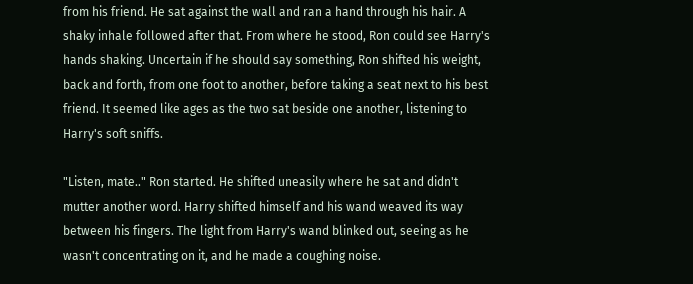from his friend. He sat against the wall and ran a hand through his hair. A shaky inhale followed after that. From where he stood, Ron could see Harry's hands shaking. Uncertain if he should say something, Ron shifted his weight, back and forth, from one foot to another, before taking a seat next to his best friend. It seemed like ages as the two sat beside one another, listening to Harry's soft sniffs.

"Listen, mate.." Ron started. He shifted uneasily where he sat and didn't mutter another word. Harry shifted himself and his wand weaved its way between his fingers. The light from Harry's wand blinked out, seeing as he wasn't concentrating on it, and he made a coughing noise.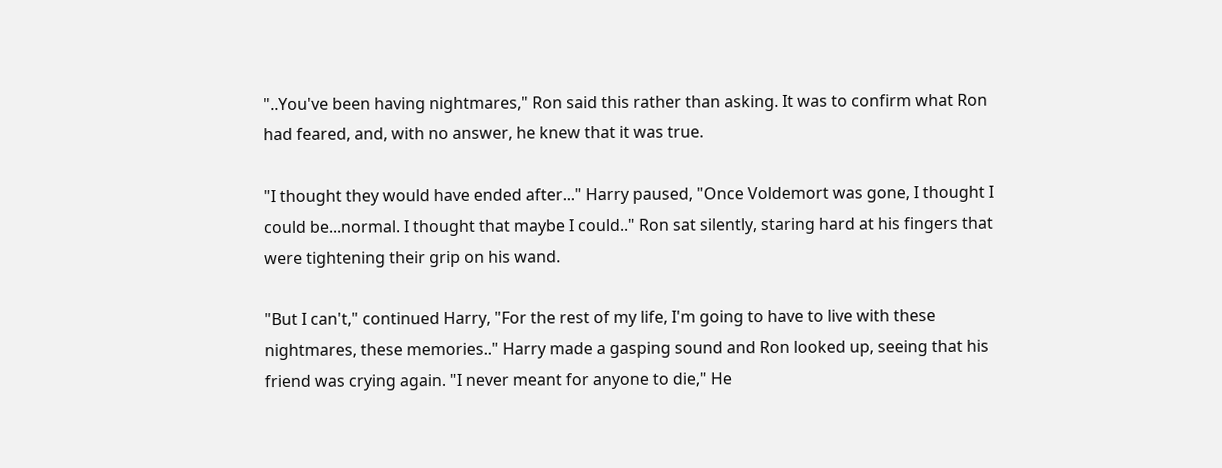"..You've been having nightmares," Ron said this rather than asking. It was to confirm what Ron had feared, and, with no answer, he knew that it was true.

"I thought they would have ended after..." Harry paused, "Once Voldemort was gone, I thought I could be...normal. I thought that maybe I could.." Ron sat silently, staring hard at his fingers that were tightening their grip on his wand.

"But I can't," continued Harry, "For the rest of my life, I'm going to have to live with these nightmares, these memories.." Harry made a gasping sound and Ron looked up, seeing that his friend was crying again. "I never meant for anyone to die," He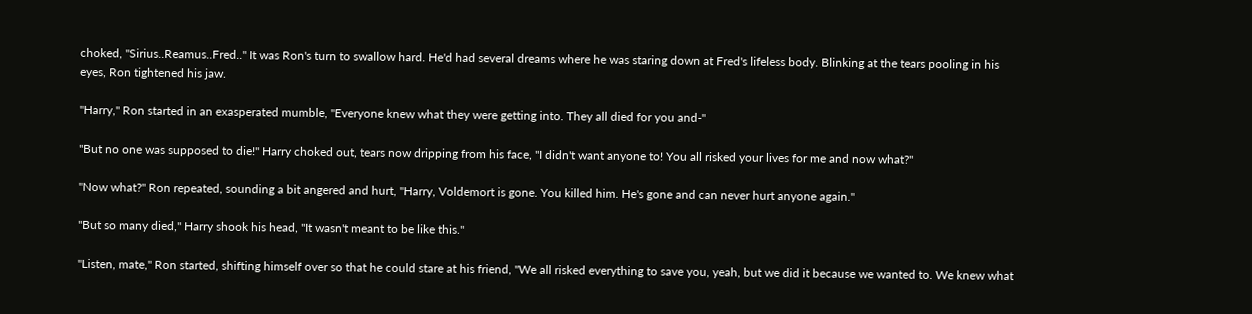choked, "Sirius..Reamus..Fred.." It was Ron's turn to swallow hard. He'd had several dreams where he was staring down at Fred's lifeless body. Blinking at the tears pooling in his eyes, Ron tightened his jaw.

"Harry," Ron started in an exasperated mumble, "Everyone knew what they were getting into. They all died for you and-"

"But no one was supposed to die!" Harry choked out, tears now dripping from his face, "I didn't want anyone to! You all risked your lives for me and now what?"

"Now what?" Ron repeated, sounding a bit angered and hurt, "Harry, Voldemort is gone. You killed him. He's gone and can never hurt anyone again."

"But so many died," Harry shook his head, "It wasn't meant to be like this."

"Listen, mate," Ron started, shifting himself over so that he could stare at his friend, "We all risked everything to save you, yeah, but we did it because we wanted to. We knew what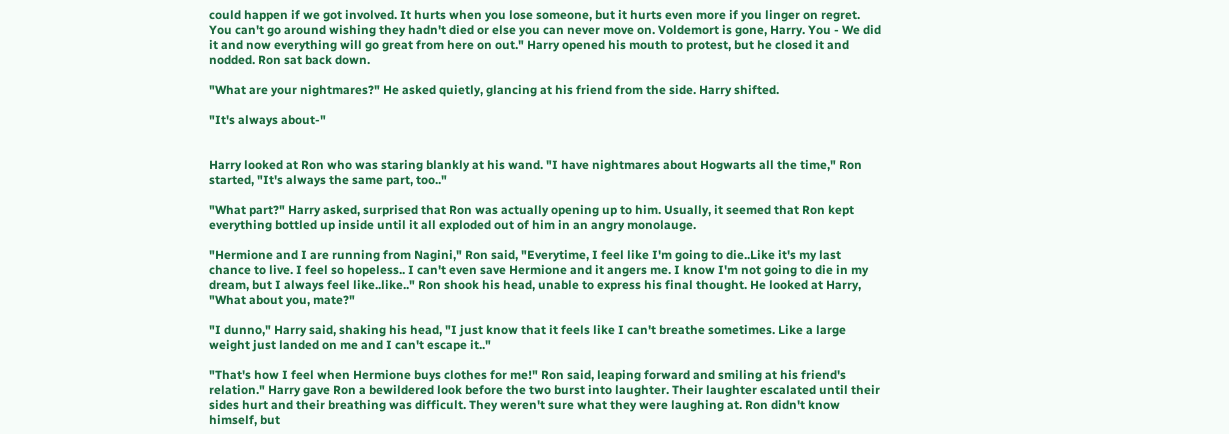could happen if we got involved. It hurts when you lose someone, but it hurts even more if you linger on regret. You can't go around wishing they hadn't died or else you can never move on. Voldemort is gone, Harry. You - We did it and now everything will go great from here on out." Harry opened his mouth to protest, but he closed it and nodded. Ron sat back down.

"What are your nightmares?" He asked quietly, glancing at his friend from the side. Harry shifted.

"It's always about-"


Harry looked at Ron who was staring blankly at his wand. "I have nightmares about Hogwarts all the time," Ron started, "It's always the same part, too.."

"What part?" Harry asked, surprised that Ron was actually opening up to him. Usually, it seemed that Ron kept everything bottled up inside until it all exploded out of him in an angry monolauge.

"Hermione and I are running from Nagini," Ron said, "Everytime, I feel like I'm going to die..Like it's my last chance to live. I feel so hopeless.. I can't even save Hermione and it angers me. I know I'm not going to die in my dream, but I always feel like..like.." Ron shook his head, unable to express his final thought. He looked at Harry, "What about you, mate?"

"I dunno," Harry said, shaking his head, "I just know that it feels like I can't breathe sometimes. Like a large weight just landed on me and I can't escape it.."

"That's how I feel when Hermione buys clothes for me!" Ron said, leaping forward and smiling at his friend's relation." Harry gave Ron a bewildered look before the two burst into laughter. Their laughter escalated until their sides hurt and their breathing was difficult. They weren't sure what they were laughing at. Ron didn't know himself, but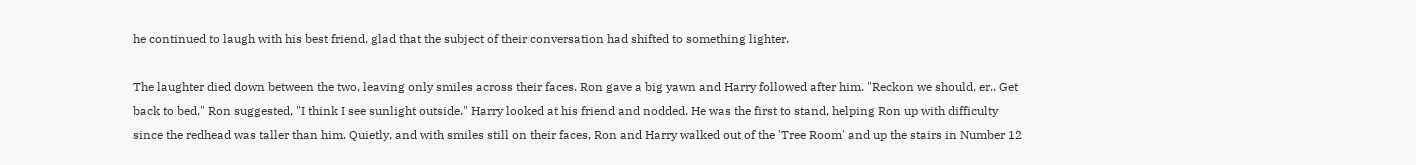he continued to laugh with his best friend, glad that the subject of their conversation had shifted to something lighter.

The laughter died down between the two, leaving only smiles across their faces. Ron gave a big yawn and Harry followed after him. "Reckon we should, er.. Get back to bed," Ron suggested, "I think I see sunlight outside." Harry looked at his friend and nodded. He was the first to stand, helping Ron up with difficulty since the redhead was taller than him. Quietly, and with smiles still on their faces, Ron and Harry walked out of the 'Tree Room' and up the stairs in Number 12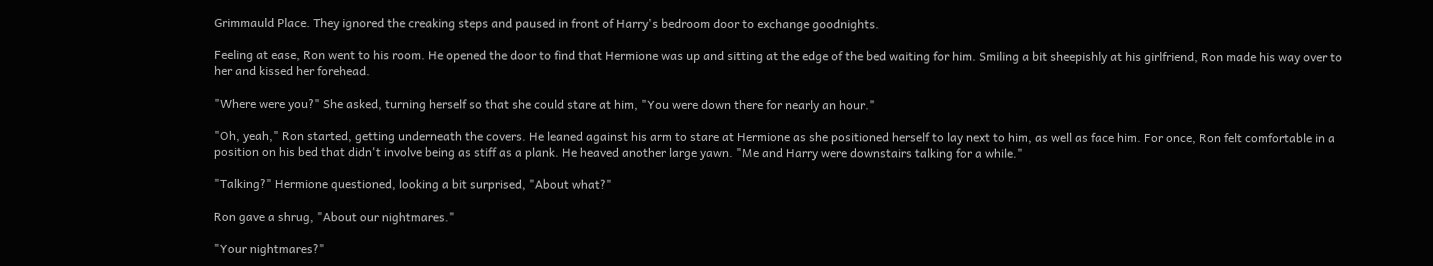Grimmauld Place. They ignored the creaking steps and paused in front of Harry's bedroom door to exchange goodnights.

Feeling at ease, Ron went to his room. He opened the door to find that Hermione was up and sitting at the edge of the bed waiting for him. Smiling a bit sheepishly at his girlfriend, Ron made his way over to her and kissed her forehead.

"Where were you?" She asked, turning herself so that she could stare at him, "You were down there for nearly an hour."

"Oh, yeah," Ron started, getting underneath the covers. He leaned against his arm to stare at Hermione as she positioned herself to lay next to him, as well as face him. For once, Ron felt comfortable in a position on his bed that didn't involve being as stiff as a plank. He heaved another large yawn. "Me and Harry were downstairs talking for a while."

"Talking?" Hermione questioned, looking a bit surprised, "About what?"

Ron gave a shrug, "About our nightmares."

"Your nightmares?"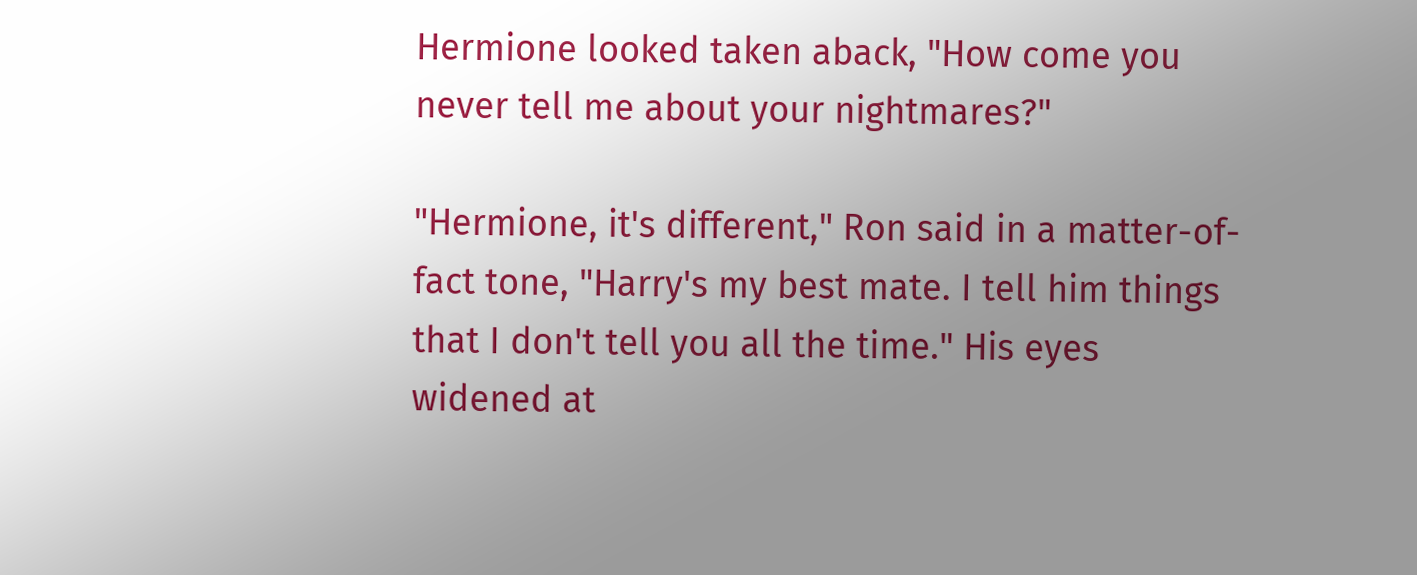Hermione looked taken aback, "How come you never tell me about your nightmares?"

"Hermione, it's different," Ron said in a matter-of-fact tone, "Harry's my best mate. I tell him things that I don't tell you all the time." His eyes widened at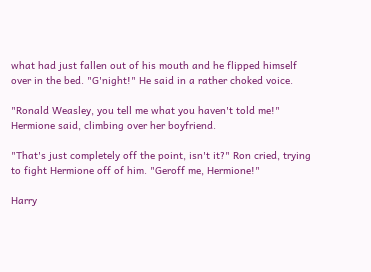what had just fallen out of his mouth and he flipped himself over in the bed. "G'night!" He said in a rather choked voice.

"Ronald Weasley, you tell me what you haven't told me!" Hermione said, climbing over her boyfriend.

"That's just completely off the point, isn't it?" Ron cried, trying to fight Hermione off of him. "Geroff me, Hermione!"

Harry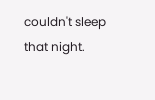couldn't sleep that night.